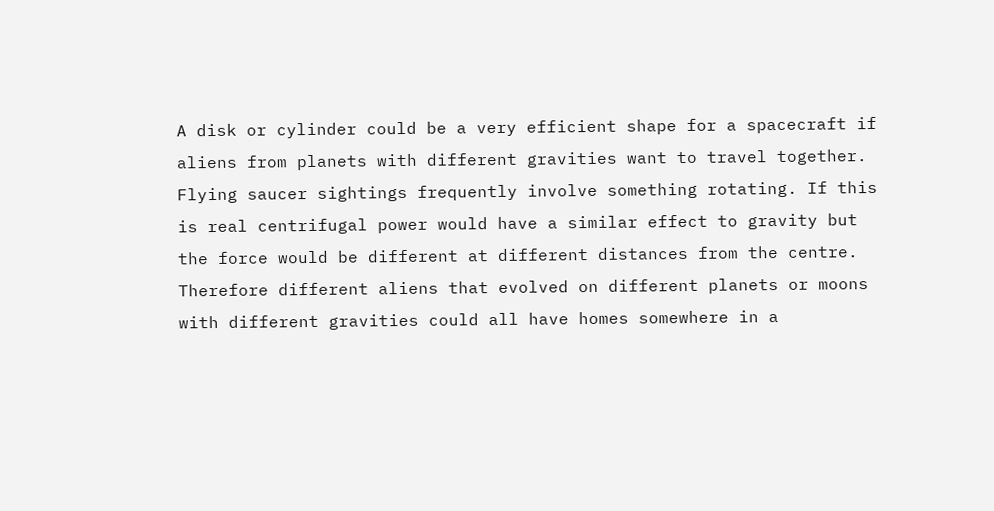A disk or cylinder could be a very efficient shape for a spacecraft if aliens from planets with different gravities want to travel together. Flying saucer sightings frequently involve something rotating. If this is real centrifugal power would have a similar effect to gravity but the force would be different at different distances from the centre. Therefore different aliens that evolved on different planets or moons with different gravities could all have homes somewhere in a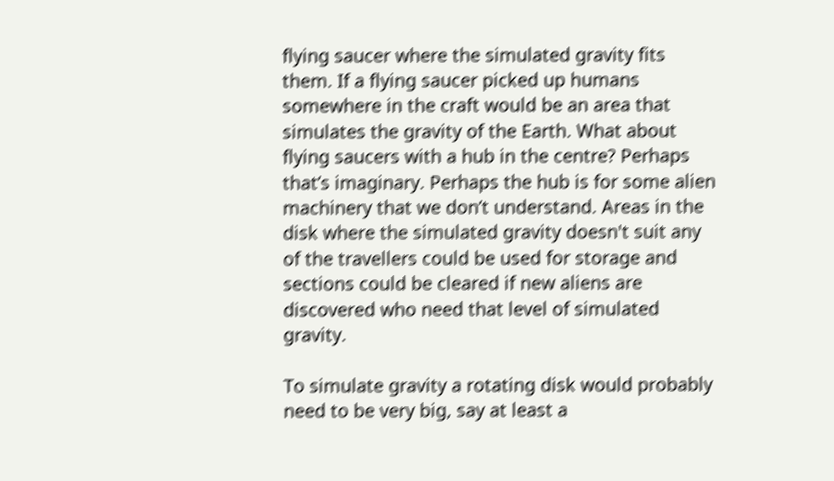flying saucer where the simulated gravity fits them. If a flying saucer picked up humans somewhere in the craft would be an area that simulates the gravity of the Earth. What about flying saucers with a hub in the centre? Perhaps that’s imaginary. Perhaps the hub is for some alien machinery that we don’t understand. Areas in the disk where the simulated gravity doesn't suit any of the travellers could be used for storage and sections could be cleared if new aliens are discovered who need that level of simulated gravity.

To simulate gravity a rotating disk would probably need to be very big, say at least a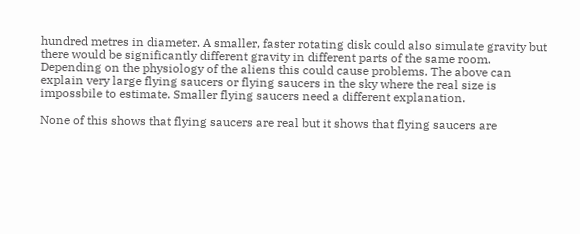hundred metres in diameter. A smaller, faster rotating disk could also simulate gravity but there would be significantly different gravity in different parts of the same room. Depending on the physiology of the aliens this could cause problems. The above can explain very large flying saucers or flying saucers in the sky where the real size is impossbile to estimate. Smaller flying saucers need a different explanation.

None of this shows that flying saucers are real but it shows that flying saucers are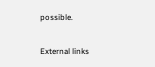possible.

External links